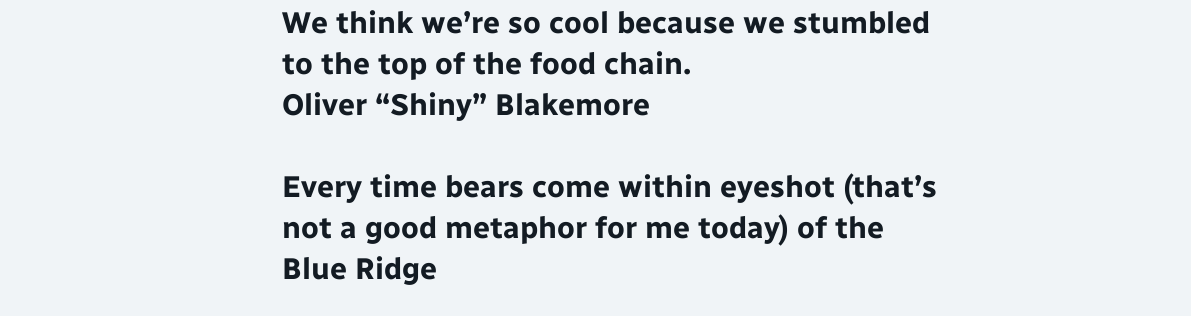We think we’re so cool because we stumbled to the top of the food chain.
Oliver “Shiny” Blakemore

Every time bears come within eyeshot (that’s not a good metaphor for me today) of the Blue Ridge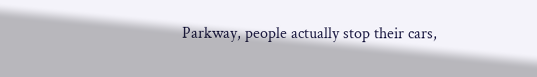Parkway, people actually stop their cars,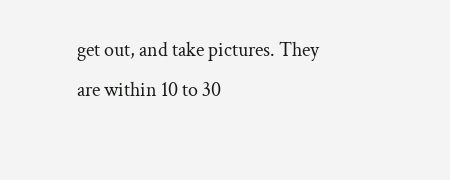get out, and take pictures. They are within 10 to 30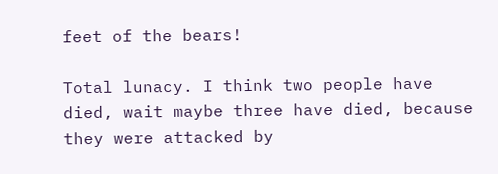feet of the bears!

Total lunacy. I think two people have died, wait maybe three have died, because they were attacked by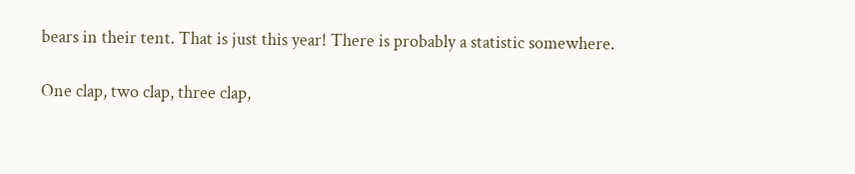bears in their tent. That is just this year! There is probably a statistic somewhere.

One clap, two clap, three clap,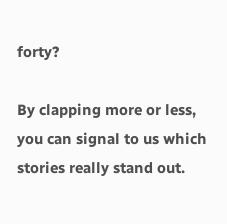forty?

By clapping more or less, you can signal to us which stories really stand out.